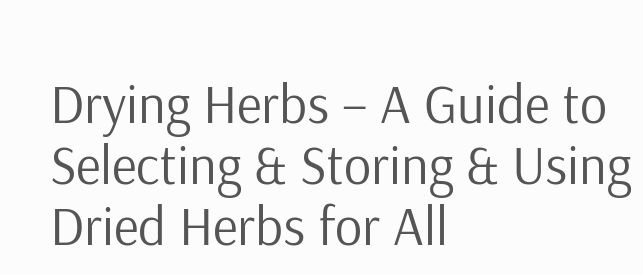Drying Herbs – A Guide to Selecting & Storing & Using Dried Herbs for All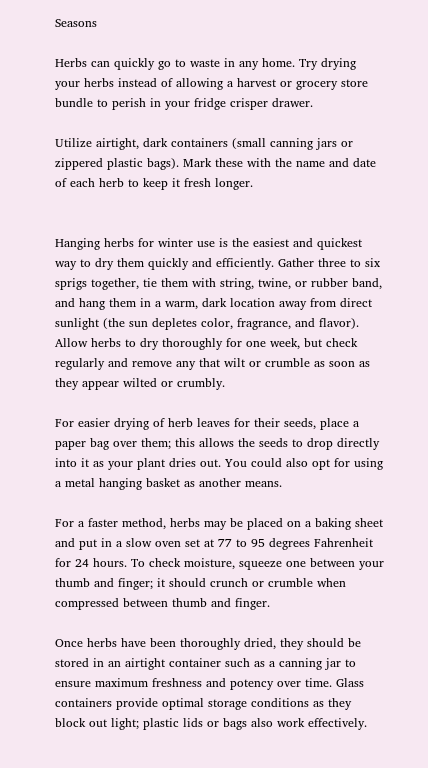Seasons

Herbs can quickly go to waste in any home. Try drying your herbs instead of allowing a harvest or grocery store bundle to perish in your fridge crisper drawer.

Utilize airtight, dark containers (small canning jars or zippered plastic bags). Mark these with the name and date of each herb to keep it fresh longer.


Hanging herbs for winter use is the easiest and quickest way to dry them quickly and efficiently. Gather three to six sprigs together, tie them with string, twine, or rubber band, and hang them in a warm, dark location away from direct sunlight (the sun depletes color, fragrance, and flavor). Allow herbs to dry thoroughly for one week, but check regularly and remove any that wilt or crumble as soon as they appear wilted or crumbly.

For easier drying of herb leaves for their seeds, place a paper bag over them; this allows the seeds to drop directly into it as your plant dries out. You could also opt for using a metal hanging basket as another means.

For a faster method, herbs may be placed on a baking sheet and put in a slow oven set at 77 to 95 degrees Fahrenheit for 24 hours. To check moisture, squeeze one between your thumb and finger; it should crunch or crumble when compressed between thumb and finger.

Once herbs have been thoroughly dried, they should be stored in an airtight container such as a canning jar to ensure maximum freshness and potency over time. Glass containers provide optimal storage conditions as they block out light; plastic lids or bags also work effectively.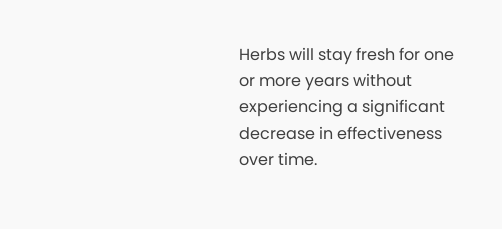Herbs will stay fresh for one or more years without experiencing a significant decrease in effectiveness over time.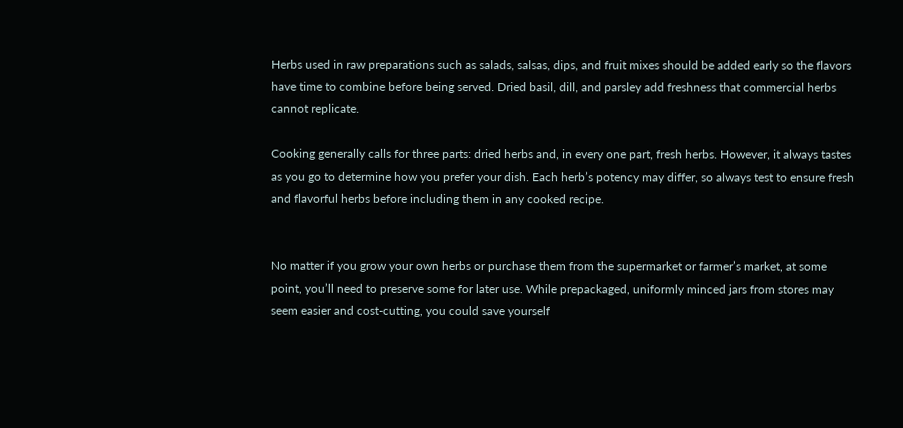Herbs used in raw preparations such as salads, salsas, dips, and fruit mixes should be added early so the flavors have time to combine before being served. Dried basil, dill, and parsley add freshness that commercial herbs cannot replicate.

Cooking generally calls for three parts: dried herbs and, in every one part, fresh herbs. However, it always tastes as you go to determine how you prefer your dish. Each herb’s potency may differ, so always test to ensure fresh and flavorful herbs before including them in any cooked recipe.


No matter if you grow your own herbs or purchase them from the supermarket or farmer’s market, at some point, you’ll need to preserve some for later use. While prepackaged, uniformly minced jars from stores may seem easier and cost-cutting, you could save yourself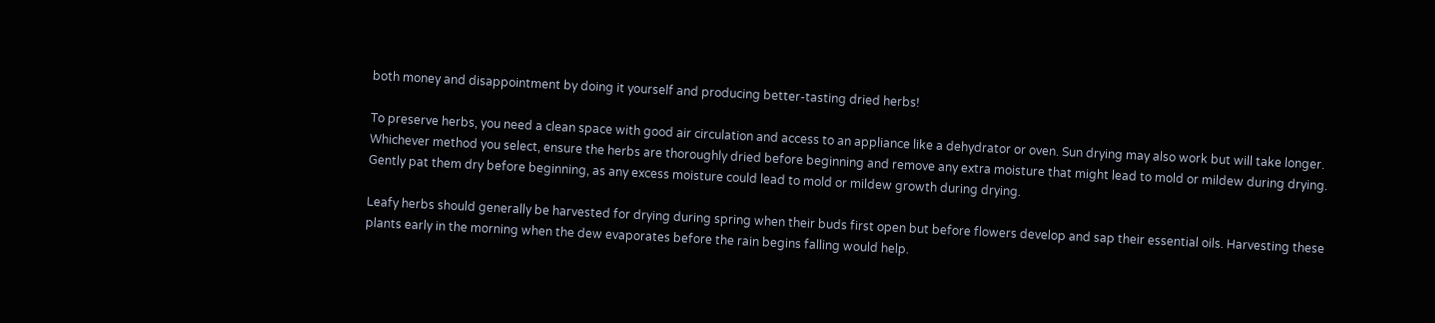both money and disappointment by doing it yourself and producing better-tasting dried herbs!

To preserve herbs, you need a clean space with good air circulation and access to an appliance like a dehydrator or oven. Sun drying may also work but will take longer. Whichever method you select, ensure the herbs are thoroughly dried before beginning and remove any extra moisture that might lead to mold or mildew during drying. Gently pat them dry before beginning, as any excess moisture could lead to mold or mildew growth during drying.

Leafy herbs should generally be harvested for drying during spring when their buds first open but before flowers develop and sap their essential oils. Harvesting these plants early in the morning when the dew evaporates before the rain begins falling would help.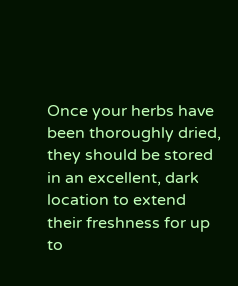Once your herbs have been thoroughly dried, they should be stored in an excellent, dark location to extend their freshness for up to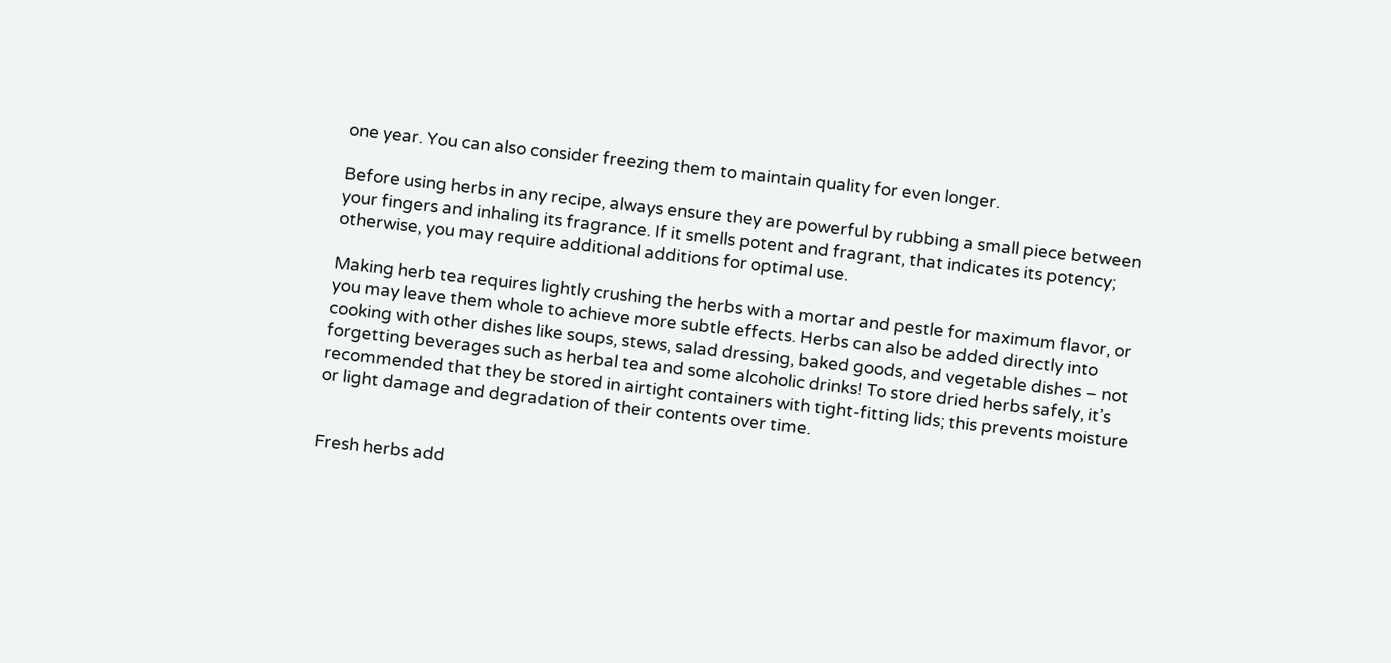one year. You can also consider freezing them to maintain quality for even longer.

Before using herbs in any recipe, always ensure they are powerful by rubbing a small piece between your fingers and inhaling its fragrance. If it smells potent and fragrant, that indicates its potency; otherwise, you may require additional additions for optimal use.

Making herb tea requires lightly crushing the herbs with a mortar and pestle for maximum flavor, or you may leave them whole to achieve more subtle effects. Herbs can also be added directly into cooking with other dishes like soups, stews, salad dressing, baked goods, and vegetable dishes – not forgetting beverages such as herbal tea and some alcoholic drinks! To store dried herbs safely, it’s recommended that they be stored in airtight containers with tight-fitting lids; this prevents moisture or light damage and degradation of their contents over time.


Fresh herbs add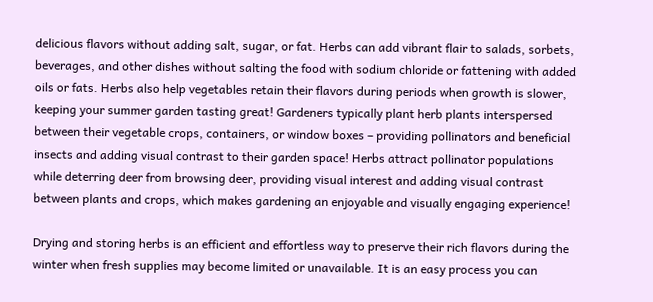delicious flavors without adding salt, sugar, or fat. Herbs can add vibrant flair to salads, sorbets, beverages, and other dishes without salting the food with sodium chloride or fattening with added oils or fats. Herbs also help vegetables retain their flavors during periods when growth is slower, keeping your summer garden tasting great! Gardeners typically plant herb plants interspersed between their vegetable crops, containers, or window boxes – providing pollinators and beneficial insects and adding visual contrast to their garden space! Herbs attract pollinator populations while deterring deer from browsing deer, providing visual interest and adding visual contrast between plants and crops, which makes gardening an enjoyable and visually engaging experience!

Drying and storing herbs is an efficient and effortless way to preserve their rich flavors during the winter when fresh supplies may become limited or unavailable. It is an easy process you can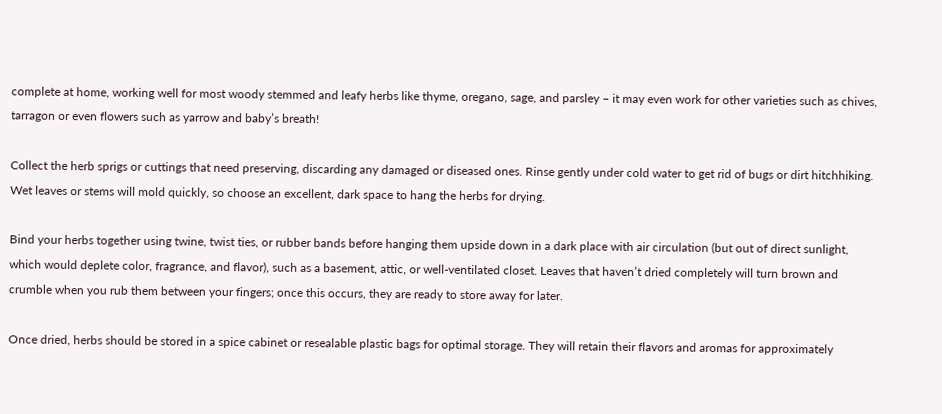complete at home, working well for most woody stemmed and leafy herbs like thyme, oregano, sage, and parsley – it may even work for other varieties such as chives, tarragon or even flowers such as yarrow and baby’s breath!

Collect the herb sprigs or cuttings that need preserving, discarding any damaged or diseased ones. Rinse gently under cold water to get rid of bugs or dirt hitchhiking. Wet leaves or stems will mold quickly, so choose an excellent, dark space to hang the herbs for drying.

Bind your herbs together using twine, twist ties, or rubber bands before hanging them upside down in a dark place with air circulation (but out of direct sunlight, which would deplete color, fragrance, and flavor), such as a basement, attic, or well-ventilated closet. Leaves that haven’t dried completely will turn brown and crumble when you rub them between your fingers; once this occurs, they are ready to store away for later.

Once dried, herbs should be stored in a spice cabinet or resealable plastic bags for optimal storage. They will retain their flavors and aromas for approximately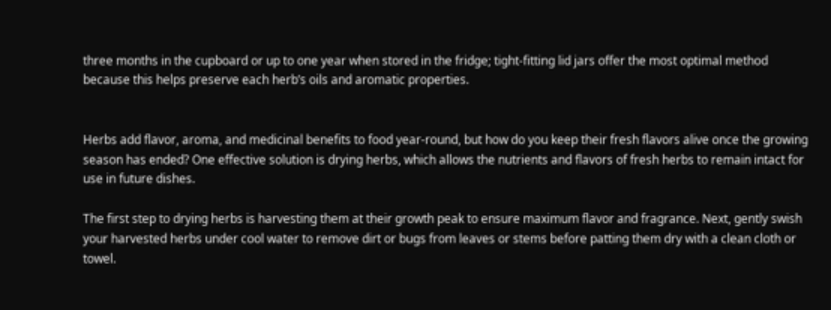three months in the cupboard or up to one year when stored in the fridge; tight-fitting lid jars offer the most optimal method because this helps preserve each herb’s oils and aromatic properties.


Herbs add flavor, aroma, and medicinal benefits to food year-round, but how do you keep their fresh flavors alive once the growing season has ended? One effective solution is drying herbs, which allows the nutrients and flavors of fresh herbs to remain intact for use in future dishes.

The first step to drying herbs is harvesting them at their growth peak to ensure maximum flavor and fragrance. Next, gently swish your harvested herbs under cool water to remove dirt or bugs from leaves or stems before patting them dry with a clean cloth or towel.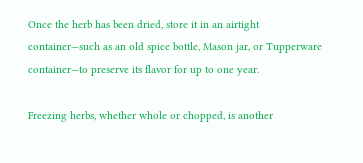Once the herb has been dried, store it in an airtight container—such as an old spice bottle, Mason jar, or Tupperware container—to preserve its flavor for up to one year.

Freezing herbs, whether whole or chopped, is another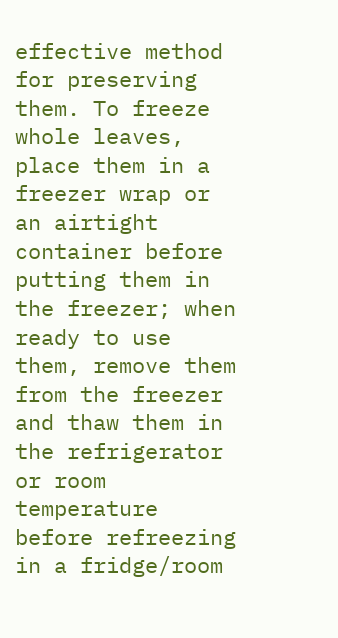effective method for preserving them. To freeze whole leaves, place them in a freezer wrap or an airtight container before putting them in the freezer; when ready to use them, remove them from the freezer and thaw them in the refrigerator or room temperature before refreezing in a fridge/room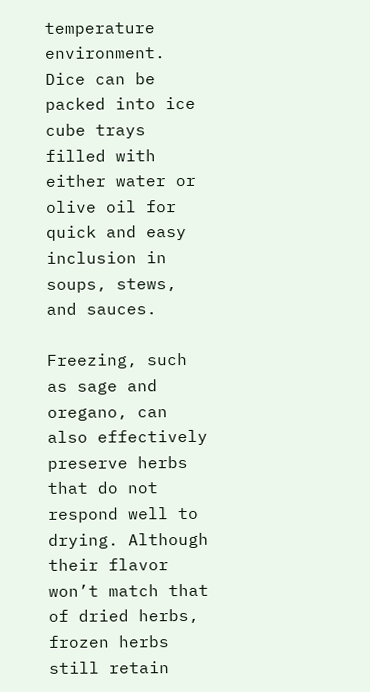temperature environment. Dice can be packed into ice cube trays filled with either water or olive oil for quick and easy inclusion in soups, stews, and sauces.

Freezing, such as sage and oregano, can also effectively preserve herbs that do not respond well to drying. Although their flavor won’t match that of dried herbs, frozen herbs still retain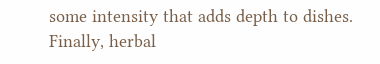some intensity that adds depth to dishes. Finally, herbal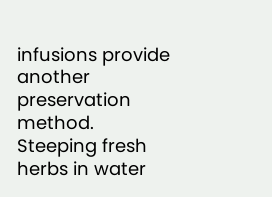infusions provide another preservation method. Steeping fresh herbs in water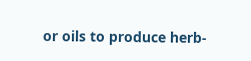or oils to produce herb-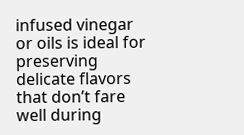infused vinegar or oils is ideal for preserving delicate flavors that don’t fare well during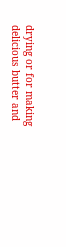drying or for making delicious butter and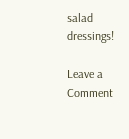salad dressings!

Leave a Comment